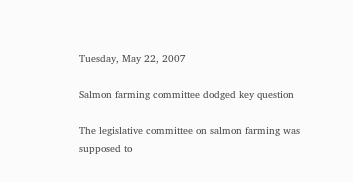Tuesday, May 22, 2007

Salmon farming committee dodged key question

The legislative committee on salmon farming was supposed to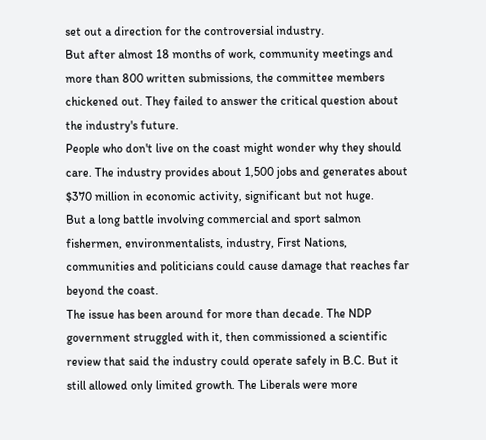set out a direction for the controversial industry.
But after almost 18 months of work, community meetings and more than 800 written submissions, the committee members chickened out. They failed to answer the critical question about the industry's future.
People who don't live on the coast might wonder why they should care. The industry provides about 1,500 jobs and generates about $370 million in economic activity, significant but not huge.
But a long battle involving commercial and sport salmon fishermen, environmentalists, industry, First Nations, communities and politicians could cause damage that reaches far beyond the coast.
The issue has been around for more than decade. The NDP government struggled with it, then commissioned a scientific review that said the industry could operate safely in B.C. But it still allowed only limited growth. The Liberals were more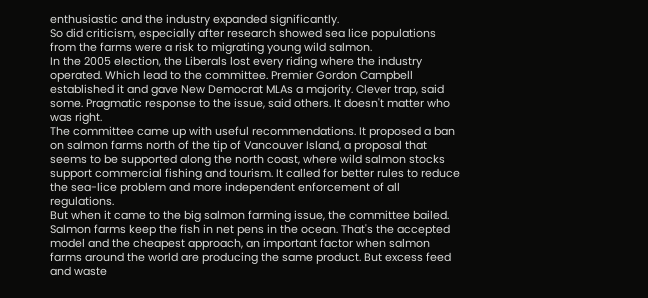enthusiastic and the industry expanded significantly.
So did criticism, especially after research showed sea lice populations from the farms were a risk to migrating young wild salmon.
In the 2005 election, the Liberals lost every riding where the industry operated. Which lead to the committee. Premier Gordon Campbell established it and gave New Democrat MLAs a majority. Clever trap, said some. Pragmatic response to the issue, said others. It doesn't matter who was right.
The committee came up with useful recommendations. It proposed a ban on salmon farms north of the tip of Vancouver Island, a proposal that seems to be supported along the north coast, where wild salmon stocks support commercial fishing and tourism. It called for better rules to reduce the sea-lice problem and more independent enforcement of all regulations.
But when it came to the big salmon farming issue, the committee bailed.
Salmon farms keep the fish in net pens in the ocean. That's the accepted model and the cheapest approach, an important factor when salmon farms around the world are producing the same product. But excess feed and waste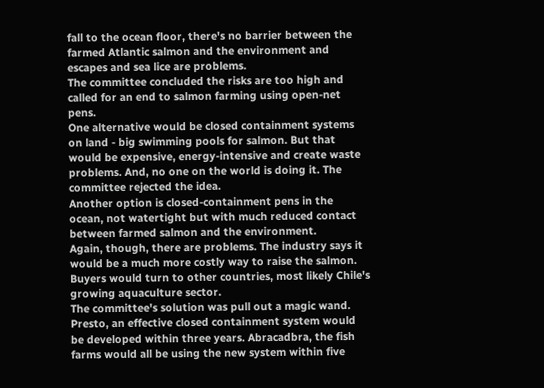fall to the ocean floor, there's no barrier between the farmed Atlantic salmon and the environment and escapes and sea lice are problems.
The committee concluded the risks are too high and called for an end to salmon farming using open-net pens.
One alternative would be closed containment systems on land - big swimming pools for salmon. But that would be expensive, energy-intensive and create waste problems. And, no one on the world is doing it. The committee rejected the idea.
Another option is closed-containment pens in the ocean, not watertight but with much reduced contact between farmed salmon and the environment.
Again, though, there are problems. The industry says it would be a much more costly way to raise the salmon. Buyers would turn to other countries, most likely Chile's growing aquaculture sector.
The committee's solution was pull out a magic wand. Presto, an effective closed containment system would be developed within three years. Abracadbra, the fish farms would all be using the new system within five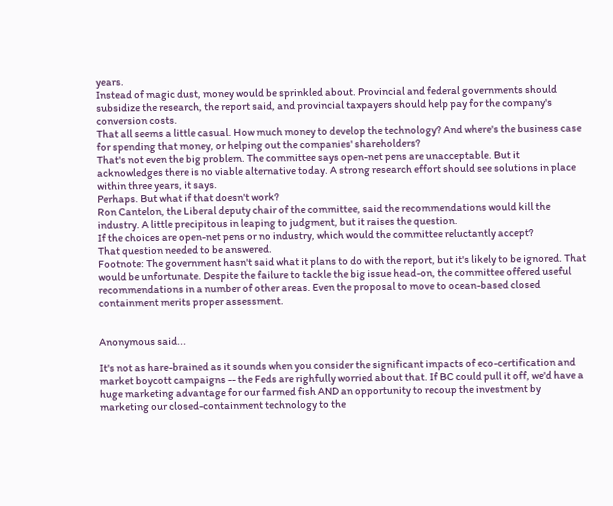years.
Instead of magic dust, money would be sprinkled about. Provincial and federal governments should subsidize the research, the report said, and provincial taxpayers should help pay for the company's conversion costs.
That all seems a little casual. How much money to develop the technology? And where's the business case for spending that money, or helping out the companies' shareholders?
That's not even the big problem. The committee says open-net pens are unacceptable. But it acknowledges there is no viable alternative today. A strong research effort should see solutions in place within three years, it says.
Perhaps. But what if that doesn't work?
Ron Cantelon, the Liberal deputy chair of the committee, said the recommendations would kill the industry. A little precipitous in leaping to judgment, but it raises the question.
If the choices are open-net pens or no industry, which would the committee reluctantly accept?
That question needed to be answered.
Footnote: The government hasn't said what it plans to do with the report, but it's likely to be ignored. That would be unfortunate. Despite the failure to tackle the big issue head-on, the committee offered useful recommendations in a number of other areas. Even the proposal to move to ocean-based closed containment merits proper assessment.


Anonymous said...

It's not as hare-brained as it sounds when you consider the significant impacts of eco-certification and market boycott campaigns -- the Feds are righfully worried about that. If BC could pull it off, we'd have a huge marketing advantage for our farmed fish AND an opportunity to recoup the investment by marketing our closed-containment technology to the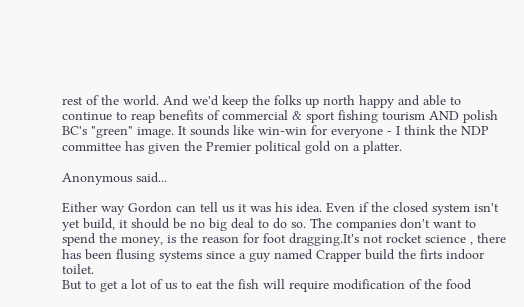rest of the world. And we'd keep the folks up north happy and able to continue to reap benefits of commercial & sport fishing tourism AND polish BC's "green" image. It sounds like win-win for everyone - I think the NDP committee has given the Premier political gold on a platter.

Anonymous said...

Either way Gordon can tell us it was his idea. Even if the closed system isn't yet build, it should be no big deal to do so. The companies don't want to spend the money, is the reason for foot dragging.It's not rocket science , there has been flusing systems since a guy named Crapper build the firts indoor toilet.
But to get a lot of us to eat the fish will require modification of the food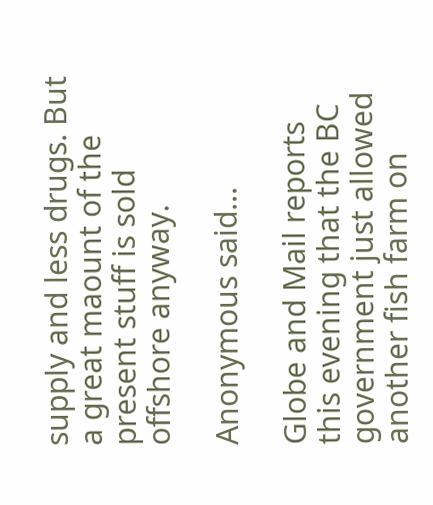supply and less drugs. But a great maount of the present stuff is sold offshore anyway.

Anonymous said...

Globe and Mail reports this evening that the BC government just allowed another fish farm on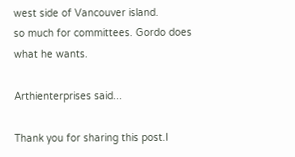west side of Vancouver island.
so much for committees. Gordo does what he wants.

Arthienterprises said...

Thank you for sharing this post.I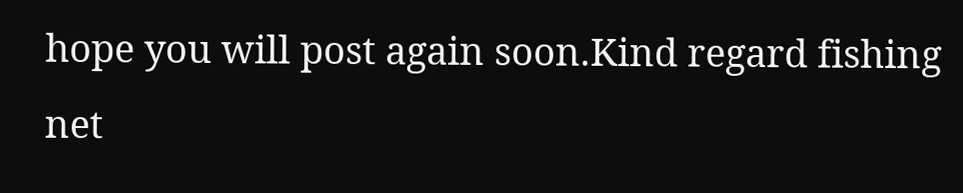hope you will post again soon.Kind regard fishing net